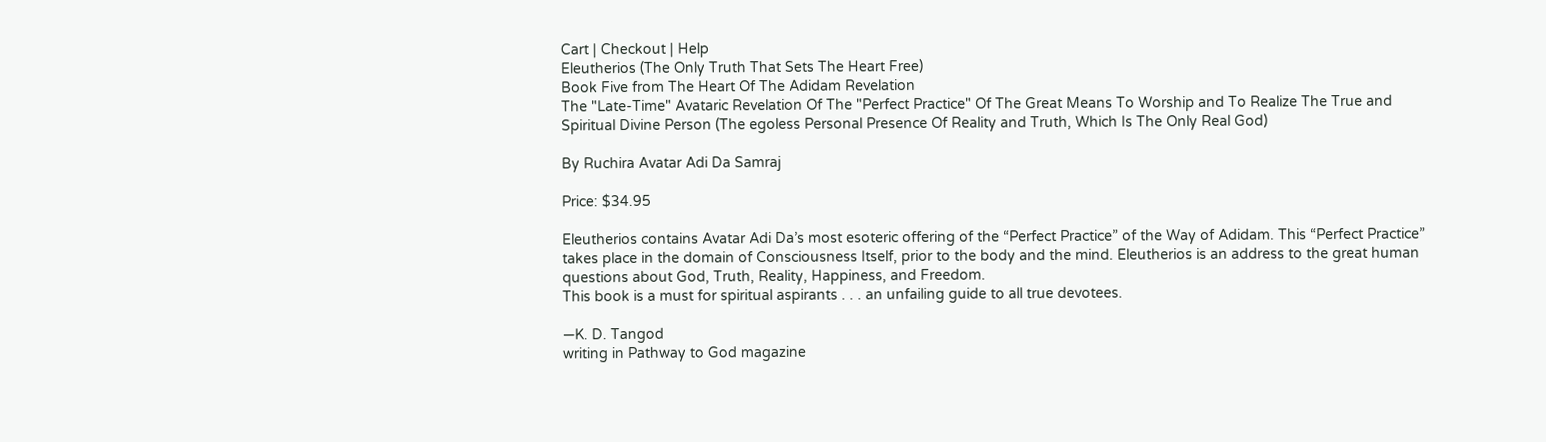Cart | Checkout | Help
Eleutherios (The Only Truth That Sets The Heart Free)
Book Five from The Heart Of The Adidam Revelation
The "Late-Time" Avataric Revelation Of The "Perfect Practice" Of The Great Means To Worship and To Realize The True and Spiritual Divine Person (The egoless Personal Presence Of Reality and Truth, Which Is The Only Real God)

By Ruchira Avatar Adi Da Samraj

Price: $34.95

Eleutherios contains Avatar Adi Da’s most esoteric offering of the “Perfect Practice” of the Way of Adidam. This “Perfect Practice” takes place in the domain of Consciousness Itself, prior to the body and the mind. Eleutherios is an address to the great human questions about God, Truth, Reality, Happiness, and Freedom.
This book is a must for spiritual aspirants . . . an unfailing guide to all true devotees.

—K. D. Tangod
writing in Pathway to God magazine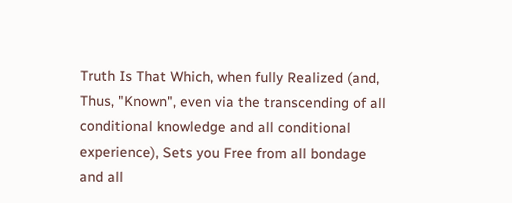Truth Is That Which, when fully Realized (and, Thus, "Known", even via the transcending of all conditional knowledge and all conditional experience), Sets you Free from all bondage and all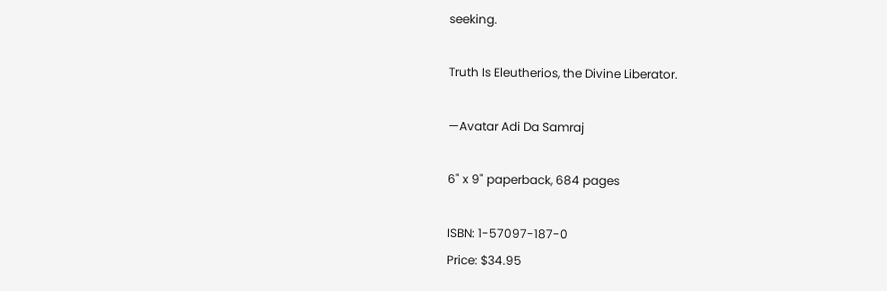seeking.

Truth Is Eleutherios, the Divine Liberator.

—Avatar Adi Da Samraj

6" x 9" paperback, 684 pages

ISBN: 1-57097-187-0
Price: $34.95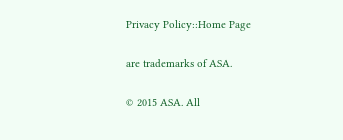Privacy Policy::Home Page

are trademarks of ASA.

© 2015 ASA. All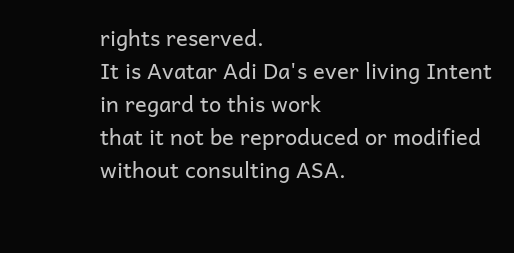rights reserved.
It is Avatar Adi Da's ever living Intent in regard to this work
that it not be reproduced or modified without consulting ASA.